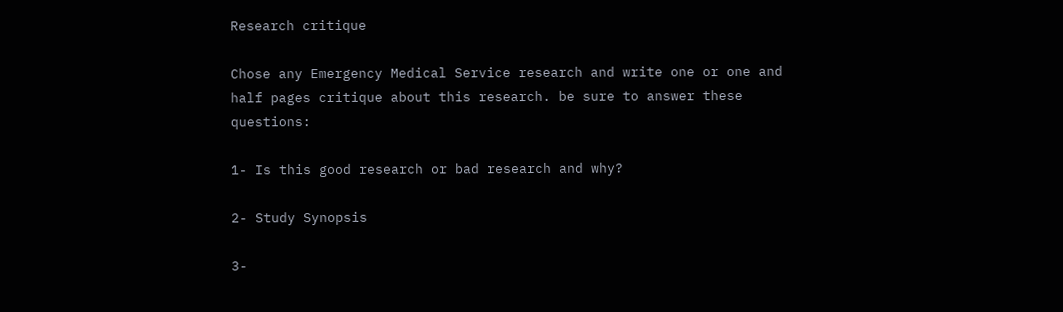Research critique

Chose any Emergency Medical Service research and write one or one and half pages critique about this research. be sure to answer these questions:

1- Is this good research or bad research and why?

2- Study Synopsis

3-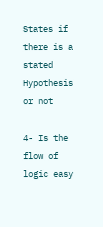States if there is a stated Hypothesis or not

4- Is the flow of logic easy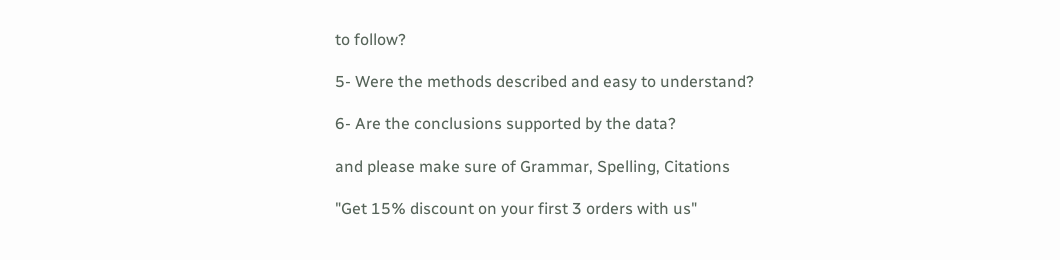to follow?

5- Were the methods described and easy to understand?

6- Are the conclusions supported by the data?

and please make sure of Grammar, Spelling, Citations

"Get 15% discount on your first 3 orders with us"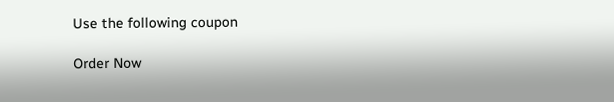Use the following coupon

Order Now